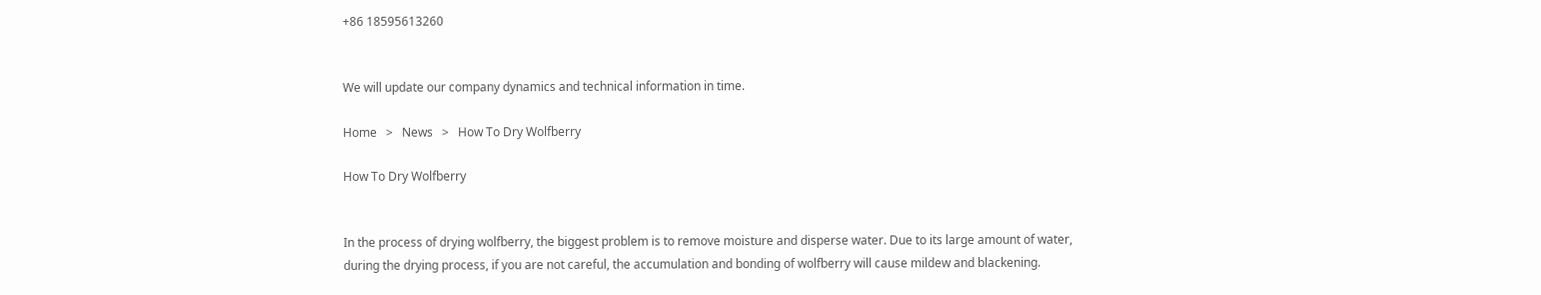+86 18595613260


We will update our company dynamics and technical information in time.

Home   >   News   >   How To Dry Wolfberry

How To Dry Wolfberry


In the process of drying wolfberry, the biggest problem is to remove moisture and disperse water. Due to its large amount of water, during the drying process, if you are not careful, the accumulation and bonding of wolfberry will cause mildew and blackening.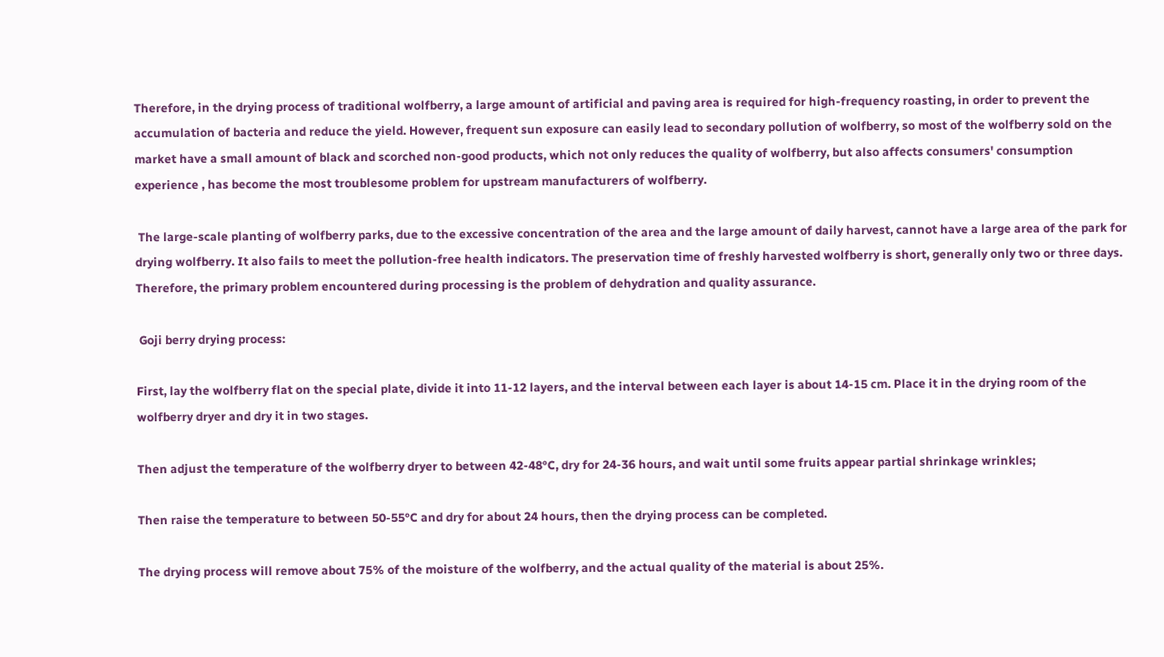Therefore, in the drying process of traditional wolfberry, a large amount of artificial and paving area is required for high-frequency roasting, in order to prevent the accumulation of bacteria and reduce the yield. However, frequent sun exposure can easily lead to secondary pollution of wolfberry, so most of the wolfberry sold on the market have a small amount of black and scorched non-good products, which not only reduces the quality of wolfberry, but also affects consumers' consumption experience , has become the most troublesome problem for upstream manufacturers of wolfberry.

 The large-scale planting of wolfberry parks, due to the excessive concentration of the area and the large amount of daily harvest, cannot have a large area of the park for drying wolfberry. It also fails to meet the pollution-free health indicators. The preservation time of freshly harvested wolfberry is short, generally only two or three days. Therefore, the primary problem encountered during processing is the problem of dehydration and quality assurance.

 Goji berry drying process:

First, lay the wolfberry flat on the special plate, divide it into 11-12 layers, and the interval between each layer is about 14-15 cm. Place it in the drying room of the wolfberry dryer and dry it in two stages.

Then adjust the temperature of the wolfberry dryer to between 42-48°C, dry for 24-36 hours, and wait until some fruits appear partial shrinkage wrinkles;

Then raise the temperature to between 50-55°C and dry for about 24 hours, then the drying process can be completed.

The drying process will remove about 75% of the moisture of the wolfberry, and the actual quality of the material is about 25%.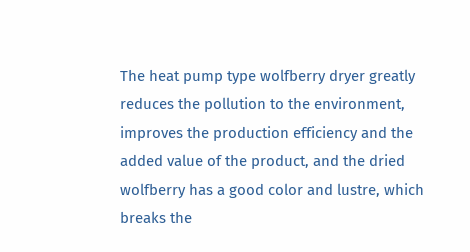The heat pump type wolfberry dryer greatly reduces the pollution to the environment, improves the production efficiency and the added value of the product, and the dried wolfberry has a good color and lustre, which breaks the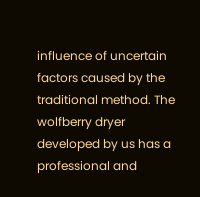influence of uncertain factors caused by the traditional method. The wolfberry dryer developed by us has a professional and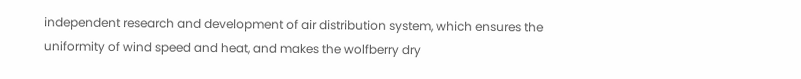independent research and development of air distribution system, which ensures the uniformity of wind speed and heat, and makes the wolfberry dry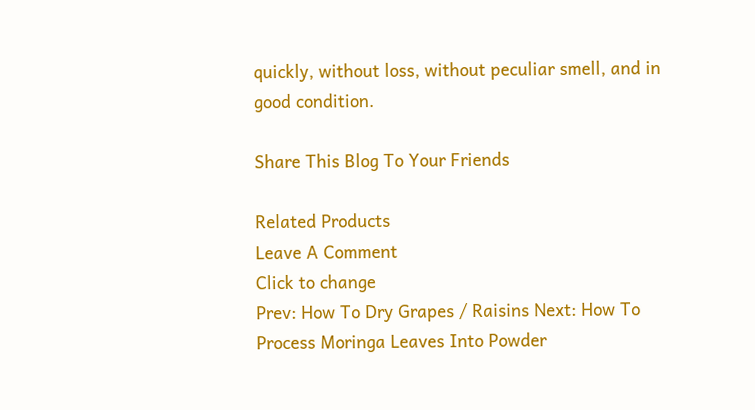quickly, without loss, without peculiar smell, and in good condition.

Share This Blog To Your Friends

Related Products
Leave A Comment
Click to change
Prev: How To Dry Grapes / Raisins Next: How To Process Moringa Leaves Into Powder